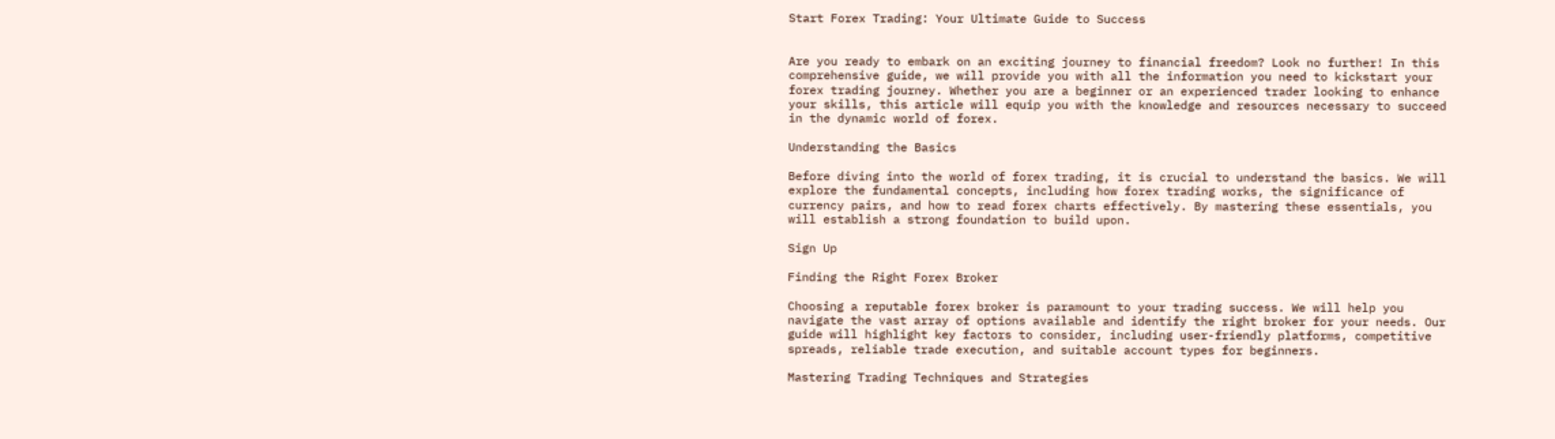Start Forex Trading: Your Ultimate Guide to Success


Are you ready to embark on an exciting journey to financial freedom? Look no further! In this comprehensive guide, we will provide you with all the information you need to kickstart your forex trading journey. Whether you are a beginner or an experienced trader looking to enhance your skills, this article will equip you with the knowledge and resources necessary to succeed in the dynamic world of forex.

Understanding the Basics

Before diving into the world of forex trading, it is crucial to understand the basics. We will explore the fundamental concepts, including how forex trading works, the significance of currency pairs, and how to read forex charts effectively. By mastering these essentials, you will establish a strong foundation to build upon.

Sign Up

Finding the Right Forex Broker

Choosing a reputable forex broker is paramount to your trading success. We will help you navigate the vast array of options available and identify the right broker for your needs. Our guide will highlight key factors to consider, including user-friendly platforms, competitive spreads, reliable trade execution, and suitable account types for beginners.

Mastering Trading Techniques and Strategies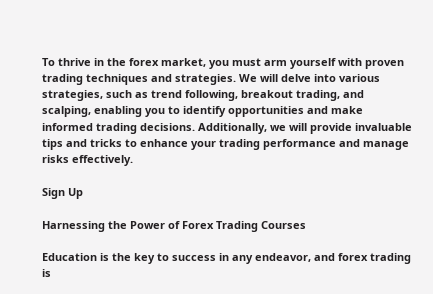To thrive in the forex market, you must arm yourself with proven trading techniques and strategies. We will delve into various strategies, such as trend following, breakout trading, and scalping, enabling you to identify opportunities and make informed trading decisions. Additionally, we will provide invaluable tips and tricks to enhance your trading performance and manage risks effectively.

Sign Up

Harnessing the Power of Forex Trading Courses

Education is the key to success in any endeavor, and forex trading is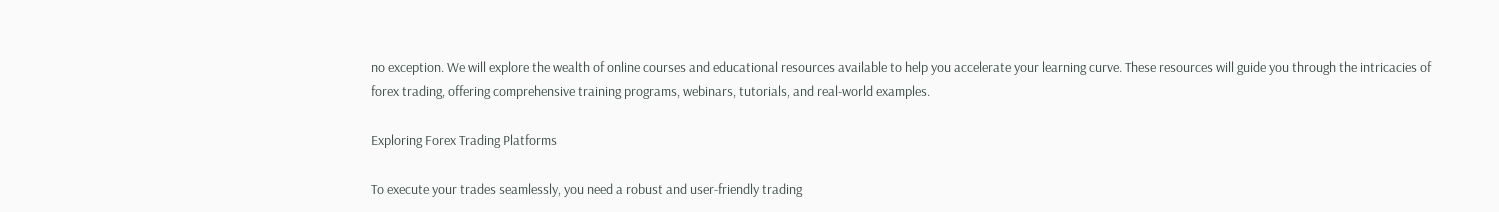no exception. We will explore the wealth of online courses and educational resources available to help you accelerate your learning curve. These resources will guide you through the intricacies of forex trading, offering comprehensive training programs, webinars, tutorials, and real-world examples.

Exploring Forex Trading Platforms

To execute your trades seamlessly, you need a robust and user-friendly trading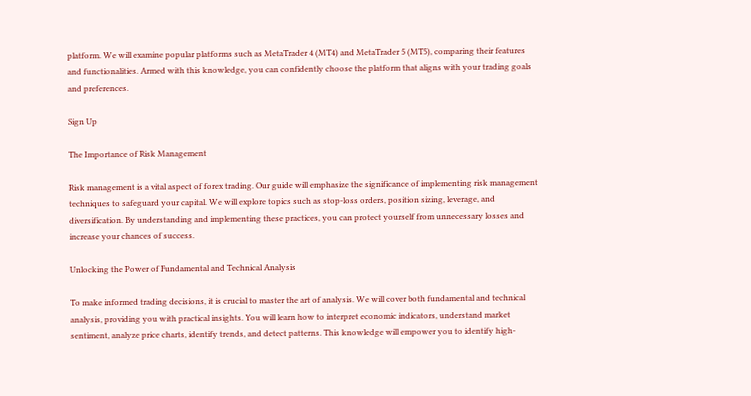platform. We will examine popular platforms such as MetaTrader 4 (MT4) and MetaTrader 5 (MT5), comparing their features and functionalities. Armed with this knowledge, you can confidently choose the platform that aligns with your trading goals and preferences.

Sign Up

The Importance of Risk Management

Risk management is a vital aspect of forex trading. Our guide will emphasize the significance of implementing risk management techniques to safeguard your capital. We will explore topics such as stop-loss orders, position sizing, leverage, and diversification. By understanding and implementing these practices, you can protect yourself from unnecessary losses and increase your chances of success.

Unlocking the Power of Fundamental and Technical Analysis

To make informed trading decisions, it is crucial to master the art of analysis. We will cover both fundamental and technical analysis, providing you with practical insights. You will learn how to interpret economic indicators, understand market sentiment, analyze price charts, identify trends, and detect patterns. This knowledge will empower you to identify high-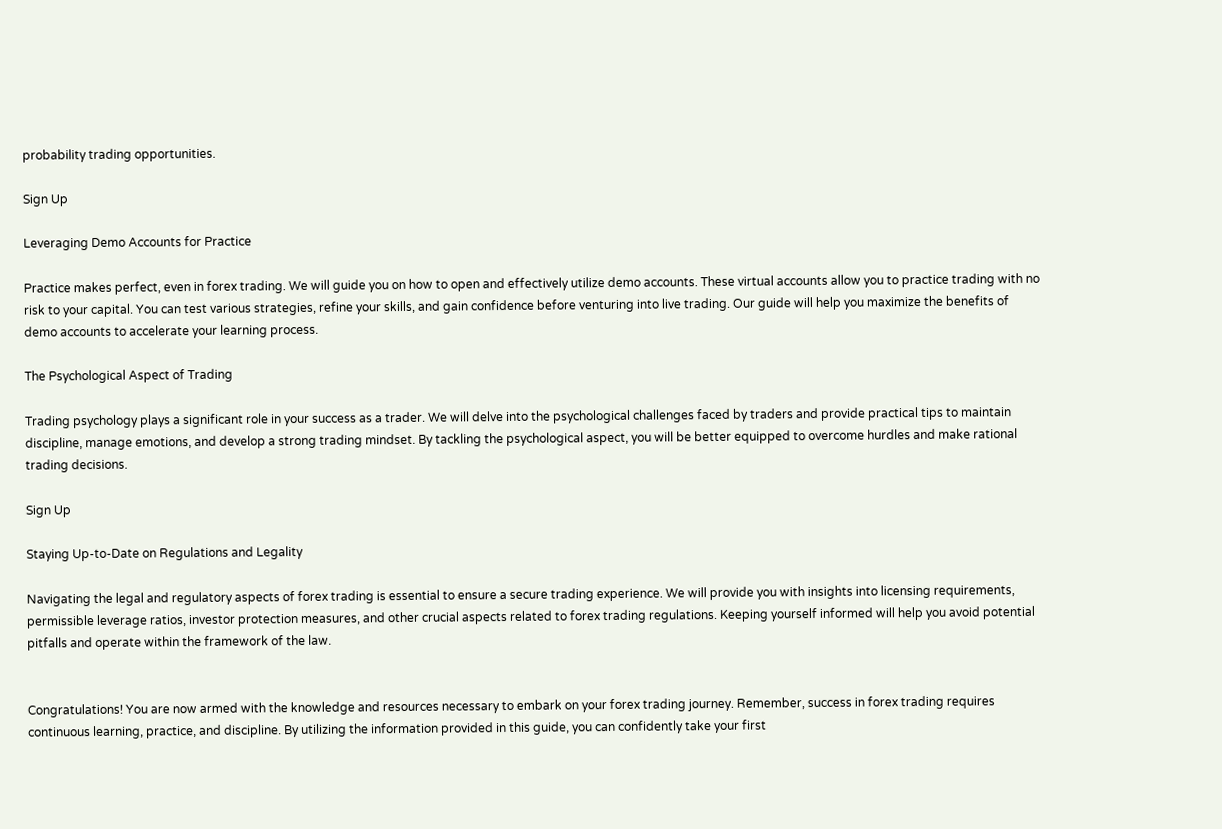probability trading opportunities.

Sign Up

Leveraging Demo Accounts for Practice

Practice makes perfect, even in forex trading. We will guide you on how to open and effectively utilize demo accounts. These virtual accounts allow you to practice trading with no risk to your capital. You can test various strategies, refine your skills, and gain confidence before venturing into live trading. Our guide will help you maximize the benefits of demo accounts to accelerate your learning process.

The Psychological Aspect of Trading

Trading psychology plays a significant role in your success as a trader. We will delve into the psychological challenges faced by traders and provide practical tips to maintain discipline, manage emotions, and develop a strong trading mindset. By tackling the psychological aspect, you will be better equipped to overcome hurdles and make rational trading decisions.

Sign Up

Staying Up-to-Date on Regulations and Legality

Navigating the legal and regulatory aspects of forex trading is essential to ensure a secure trading experience. We will provide you with insights into licensing requirements, permissible leverage ratios, investor protection measures, and other crucial aspects related to forex trading regulations. Keeping yourself informed will help you avoid potential pitfalls and operate within the framework of the law.


Congratulations! You are now armed with the knowledge and resources necessary to embark on your forex trading journey. Remember, success in forex trading requires continuous learning, practice, and discipline. By utilizing the information provided in this guide, you can confidently take your first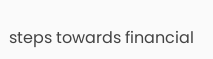steps towards financial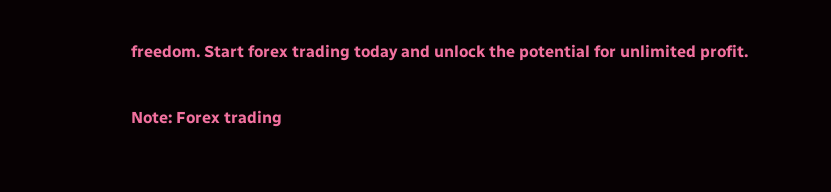freedom. Start forex trading today and unlock the potential for unlimited profit.

Note: Forex trading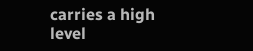carries a high level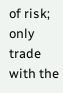of risk; only trade with the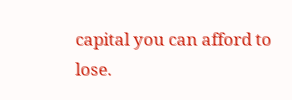capital you can afford to lose.